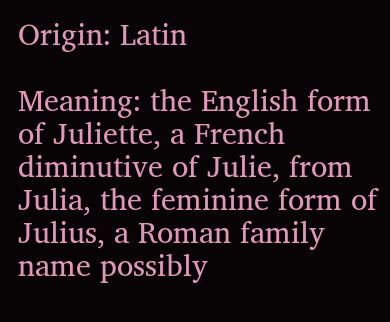Origin: Latin

Meaning: the English form of Juliette, a French diminutive of Julie, from Julia, the feminine form of Julius, a Roman family name possibly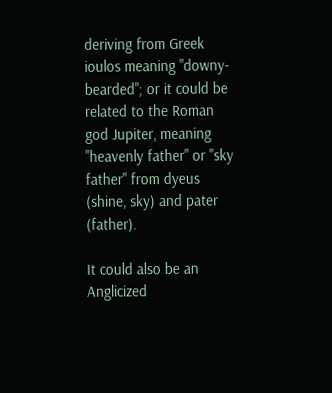deriving from Greek ioulos meaning "downy-bearded"; or it could be related to the Roman god Jupiter, meaning "heavenly father" or "sky father" from dyeus (shine, sky) and pater (father).

It could also be an Anglicized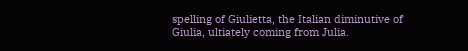spelling of Giulietta, the Italian diminutive of Giulia, ultiately coming from Julia.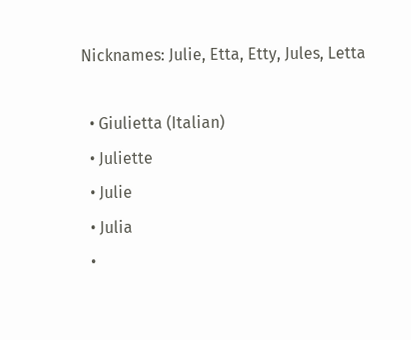Nicknames: Julie, Etta, Etty, Jules, Letta

  • Giulietta (Italian)
  • Juliette
  • Julie
  • Julia
  •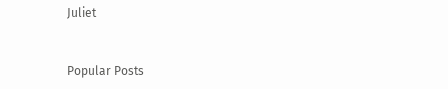Juliet


Popular Posts